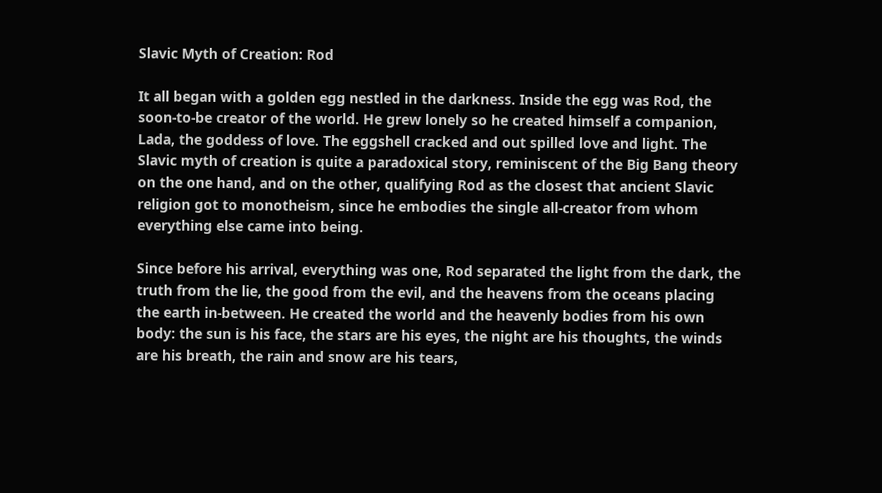Slavic Myth of Creation: Rod

It all began with a golden egg nestled in the darkness. Inside the egg was Rod, the soon-to-be creator of the world. He grew lonely so he created himself a companion, Lada, the goddess of love. The eggshell cracked and out spilled love and light. The Slavic myth of creation is quite a paradoxical story, reminiscent of the Big Bang theory on the one hand, and on the other, qualifying Rod as the closest that ancient Slavic religion got to monotheism, since he embodies the single all-creator from whom everything else came into being.

Since before his arrival, everything was one, Rod separated the light from the dark, the truth from the lie, the good from the evil, and the heavens from the oceans placing the earth in-between. He created the world and the heavenly bodies from his own body: the sun is his face, the stars are his eyes, the night are his thoughts, the winds are his breath, the rain and snow are his tears,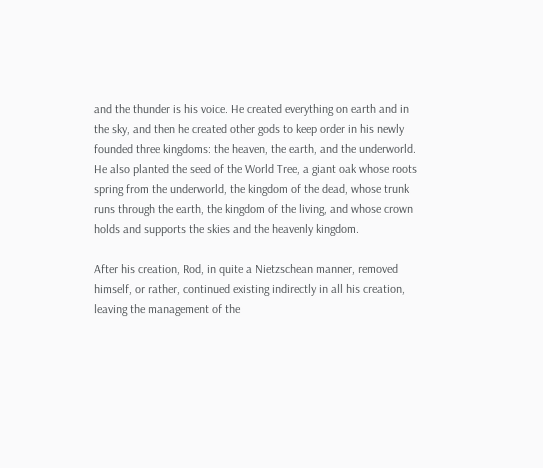and the thunder is his voice. He created everything on earth and in the sky, and then he created other gods to keep order in his newly founded three kingdoms: the heaven, the earth, and the underworld. He also planted the seed of the World Tree, a giant oak whose roots spring from the underworld, the kingdom of the dead, whose trunk runs through the earth, the kingdom of the living, and whose crown holds and supports the skies and the heavenly kingdom.

After his creation, Rod, in quite a Nietzschean manner, removed himself, or rather, continued existing indirectly in all his creation, leaving the management of the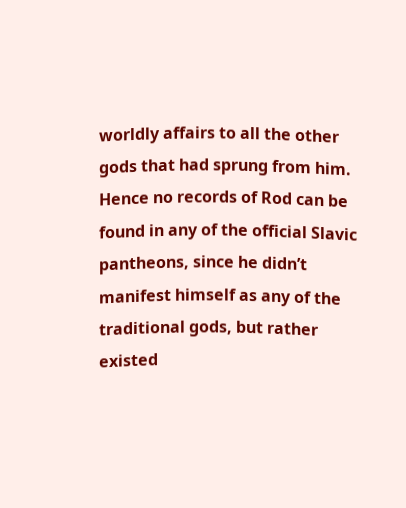worldly affairs to all the other gods that had sprung from him. Hence no records of Rod can be found in any of the official Slavic pantheons, since he didn’t manifest himself as any of the traditional gods, but rather existed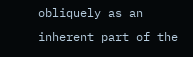obliquely as an inherent part of the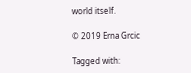world itself.

© 2019 Erna Grcic

Tagged with: